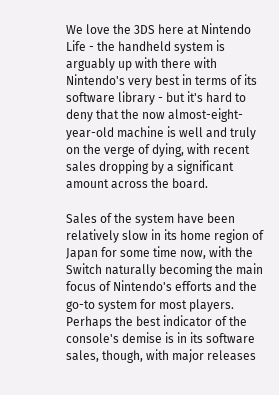We love the 3DS here at Nintendo Life - the handheld system is arguably up with there with Nintendo's very best in terms of its software library - but it's hard to deny that the now almost-eight-year-old machine is well and truly on the verge of dying, with recent sales dropping by a significant amount across the board.

Sales of the system have been relatively slow in its home region of Japan for some time now, with the Switch naturally becoming the main focus of Nintendo's efforts and the go-to system for most players. Perhaps the best indicator of the console's demise is in its software sales, though, with major releases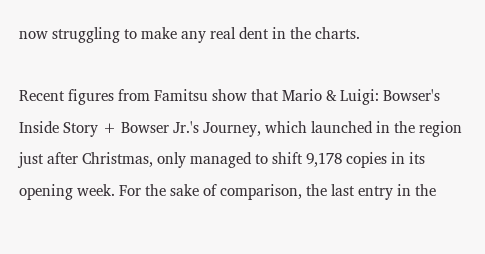now struggling to make any real dent in the charts.

Recent figures from Famitsu show that Mario & Luigi: Bowser's Inside Story + Bowser Jr.'s Journey, which launched in the region just after Christmas, only managed to shift 9,178 copies in its opening week. For the sake of comparison, the last entry in the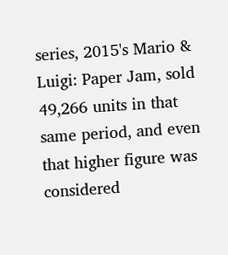series, 2015's Mario & Luigi: Paper Jam, sold 49,266 units in that same period, and even that higher figure was considered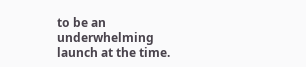to be an underwhelming launch at the time.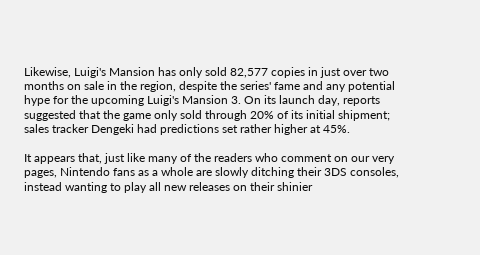Likewise, Luigi's Mansion has only sold 82,577 copies in just over two months on sale in the region, despite the series' fame and any potential hype for the upcoming Luigi's Mansion 3. On its launch day, reports suggested that the game only sold through 20% of its initial shipment; sales tracker Dengeki had predictions set rather higher at 45%.

It appears that, just like many of the readers who comment on our very pages, Nintendo fans as a whole are slowly ditching their 3DS consoles, instead wanting to play all new releases on their shinier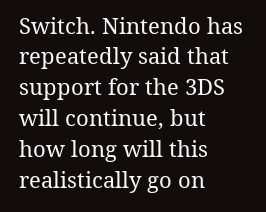Switch. Nintendo has repeatedly said that support for the 3DS will continue, but how long will this realistically go on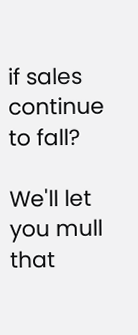if sales continue to fall?

We'll let you mull that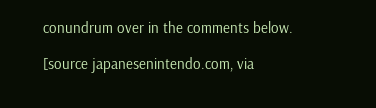conundrum over in the comments below.

[source japanesenintendo.com, via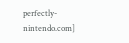perfectly-nintendo.com]